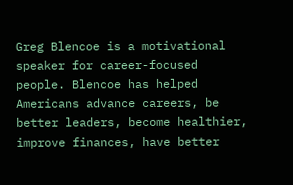Greg Blencoe is a motivational speaker for career-focused people. Blencoe has helped Americans advance careers, be better leaders, become healthier, improve finances, have better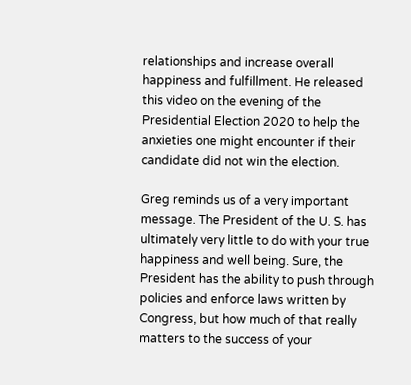relationships and increase overall happiness and fulfillment. He released this video on the evening of the Presidential Election 2020 to help the anxieties one might encounter if their candidate did not win the election.

Greg reminds us of a very important message. The President of the U. S. has ultimately very little to do with your true happiness and well being. Sure, the President has the ability to push through policies and enforce laws written by Congress, but how much of that really matters to the success of your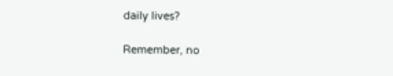daily lives?

Remember, no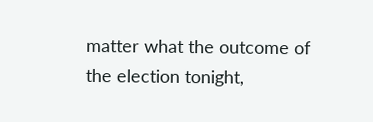matter what the outcome of the election tonight,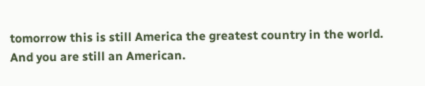tomorrow this is still America the greatest country in the world. And you are still an American.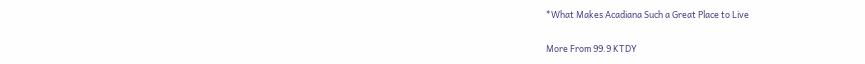*What Makes Acadiana Such a Great Place to Live

More From 99.9 KTDY